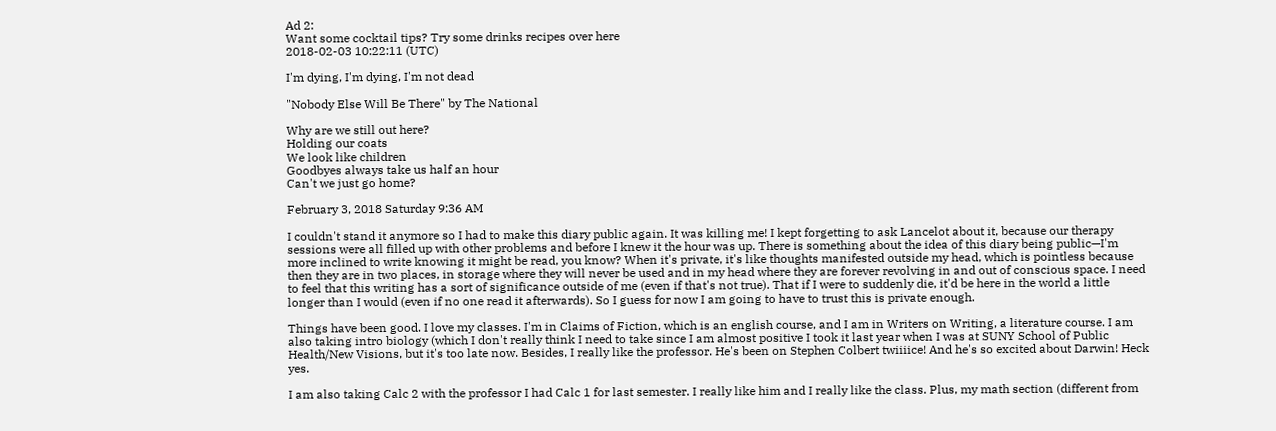Ad 2:
Want some cocktail tips? Try some drinks recipes over here
2018-02-03 10:22:11 (UTC)

I'm dying, I'm dying, I'm not dead

"Nobody Else Will Be There" by The National

Why are we still out here?
Holding our coats
We look like children
Goodbyes always take us half an hour
Can't we just go home?

February 3, 2018 Saturday 9:36 AM

I couldn't stand it anymore so I had to make this diary public again. It was killing me! I kept forgetting to ask Lancelot about it, because our therapy sessions were all filled up with other problems and before I knew it the hour was up. There is something about the idea of this diary being public—I'm more inclined to write knowing it might be read, you know? When it's private, it's like thoughts manifested outside my head, which is pointless because then they are in two places, in storage where they will never be used and in my head where they are forever revolving in and out of conscious space. I need to feel that this writing has a sort of significance outside of me (even if that's not true). That if I were to suddenly die, it'd be here in the world a little longer than I would (even if no one read it afterwards). So I guess for now I am going to have to trust this is private enough.

Things have been good. I love my classes. I'm in Claims of Fiction, which is an english course, and I am in Writers on Writing, a literature course. I am also taking intro biology (which I don't really think I need to take since I am almost positive I took it last year when I was at SUNY School of Public Health/New Visions, but it's too late now. Besides, I really like the professor. He's been on Stephen Colbert twiiiice! And he's so excited about Darwin! Heck yes.

I am also taking Calc 2 with the professor I had Calc 1 for last semester. I really like him and I really like the class. Plus, my math section (different from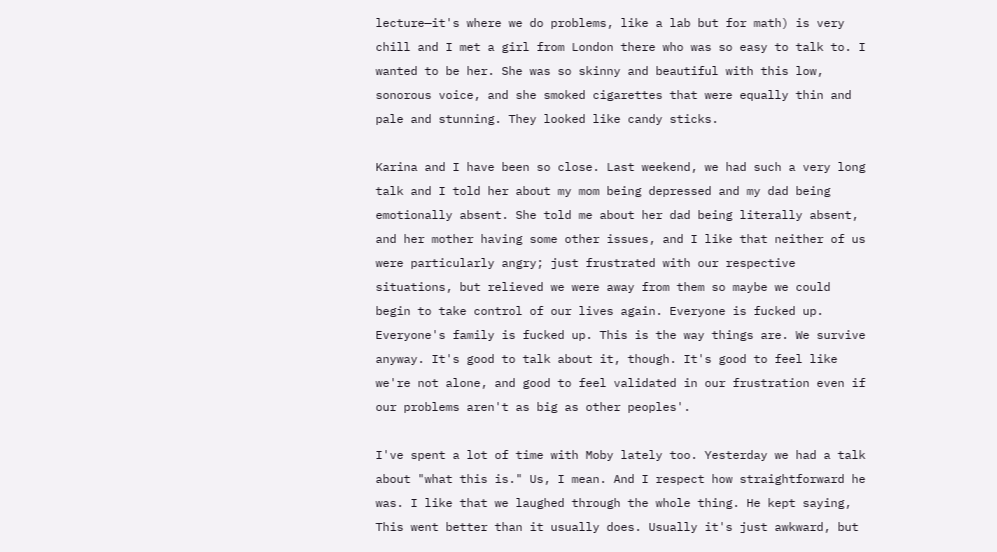lecture—it's where we do problems, like a lab but for math) is very chill and I met a girl from London there who was so easy to talk to. I wanted to be her. She was so skinny and beautiful with this low, sonorous voice, and she smoked cigarettes that were equally thin and pale and stunning. They looked like candy sticks.

Karina and I have been so close. Last weekend, we had such a very long talk and I told her about my mom being depressed and my dad being emotionally absent. She told me about her dad being literally absent, and her mother having some other issues, and I like that neither of us were particularly angry; just frustrated with our respective situations, but relieved we were away from them so maybe we could begin to take control of our lives again. Everyone is fucked up. Everyone's family is fucked up. This is the way things are. We survive anyway. It's good to talk about it, though. It's good to feel like we're not alone, and good to feel validated in our frustration even if our problems aren't as big as other peoples'.

I've spent a lot of time with Moby lately too. Yesterday we had a talk about "what this is." Us, I mean. And I respect how straightforward he was. I like that we laughed through the whole thing. He kept saying, This went better than it usually does. Usually it's just awkward, but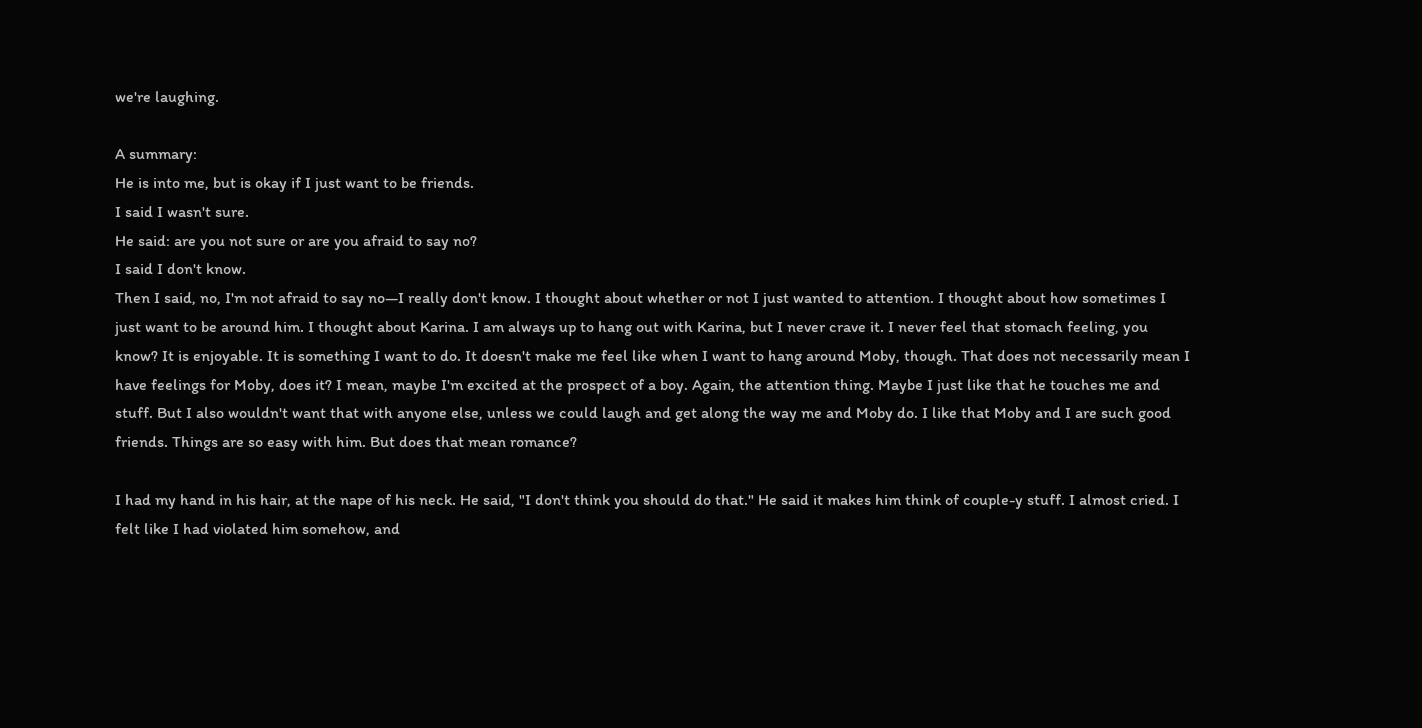we're laughing.

A summary:
He is into me, but is okay if I just want to be friends.
I said I wasn't sure.
He said: are you not sure or are you afraid to say no?
I said I don't know.
Then I said, no, I'm not afraid to say no—I really don't know. I thought about whether or not I just wanted to attention. I thought about how sometimes I just want to be around him. I thought about Karina. I am always up to hang out with Karina, but I never crave it. I never feel that stomach feeling, you know? It is enjoyable. It is something I want to do. It doesn't make me feel like when I want to hang around Moby, though. That does not necessarily mean I have feelings for Moby, does it? I mean, maybe I'm excited at the prospect of a boy. Again, the attention thing. Maybe I just like that he touches me and stuff. But I also wouldn't want that with anyone else, unless we could laugh and get along the way me and Moby do. I like that Moby and I are such good friends. Things are so easy with him. But does that mean romance?

I had my hand in his hair, at the nape of his neck. He said, "I don't think you should do that." He said it makes him think of couple-y stuff. I almost cried. I felt like I had violated him somehow, and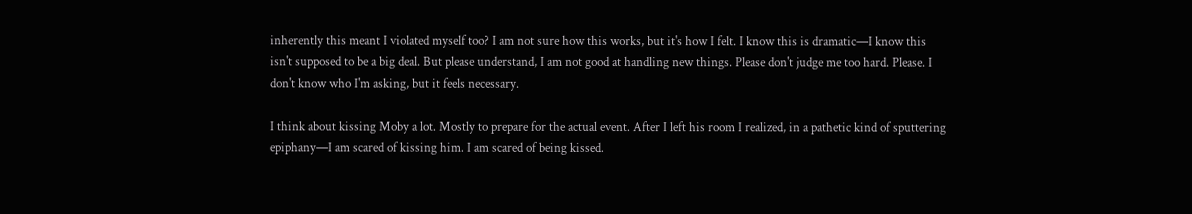inherently this meant I violated myself too? I am not sure how this works, but it's how I felt. I know this is dramatic—I know this isn't supposed to be a big deal. But please understand, I am not good at handling new things. Please don't judge me too hard. Please. I don't know who I'm asking, but it feels necessary.

I think about kissing Moby a lot. Mostly to prepare for the actual event. After I left his room I realized, in a pathetic kind of sputtering epiphany—I am scared of kissing him. I am scared of being kissed.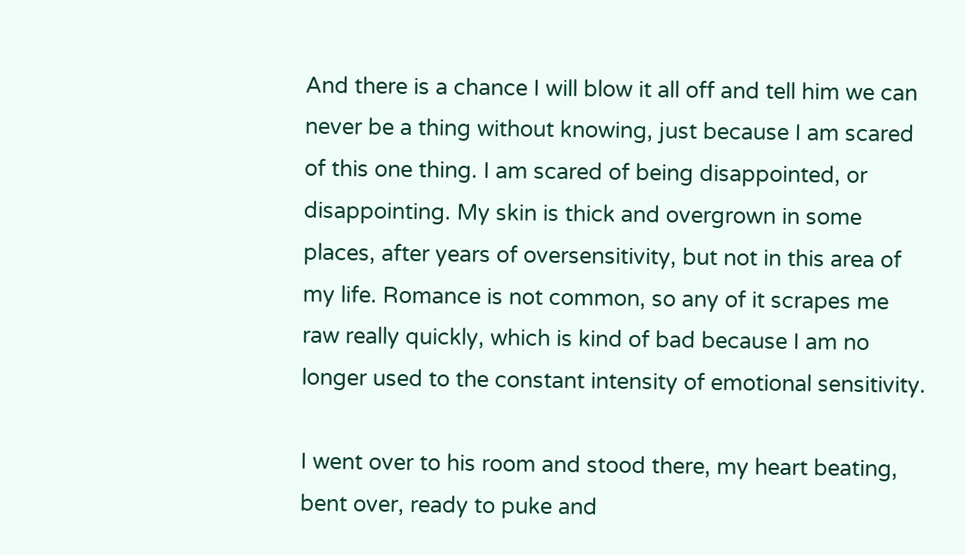And there is a chance I will blow it all off and tell him we can never be a thing without knowing, just because I am scared of this one thing. I am scared of being disappointed, or disappointing. My skin is thick and overgrown in some places, after years of oversensitivity, but not in this area of my life. Romance is not common, so any of it scrapes me raw really quickly, which is kind of bad because I am no longer used to the constant intensity of emotional sensitivity.

I went over to his room and stood there, my heart beating, bent over, ready to puke and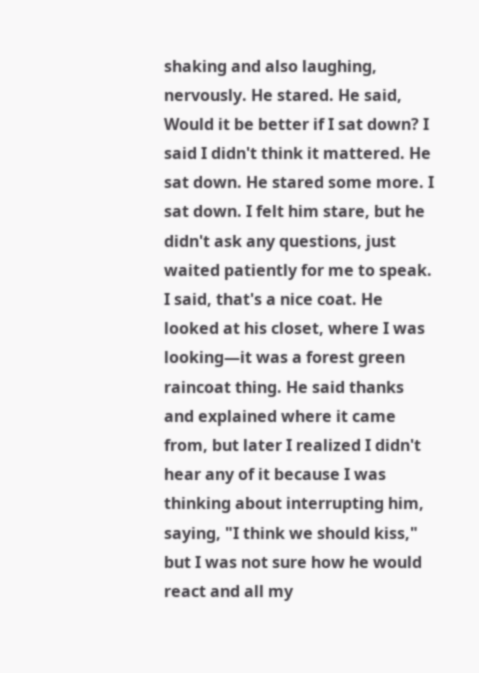shaking and also laughing, nervously. He stared. He said, Would it be better if I sat down? I said I didn't think it mattered. He sat down. He stared some more. I sat down. I felt him stare, but he didn't ask any questions, just waited patiently for me to speak. I said, that's a nice coat. He looked at his closet, where I was looking—it was a forest green raincoat thing. He said thanks and explained where it came from, but later I realized I didn't hear any of it because I was thinking about interrupting him, saying, "I think we should kiss," but I was not sure how he would react and all my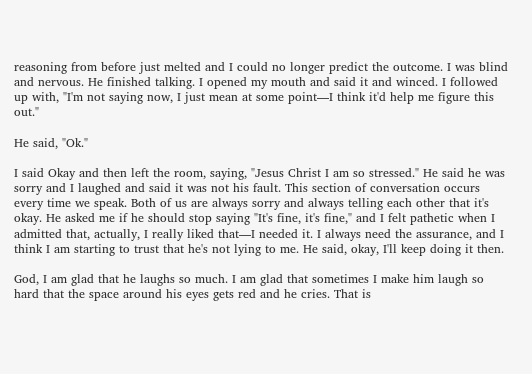reasoning from before just melted and I could no longer predict the outcome. I was blind and nervous. He finished talking. I opened my mouth and said it and winced. I followed up with, "I'm not saying now, I just mean at some point—I think it'd help me figure this out."

He said, "Ok."

I said Okay and then left the room, saying, "Jesus Christ I am so stressed." He said he was sorry and I laughed and said it was not his fault. This section of conversation occurs every time we speak. Both of us are always sorry and always telling each other that it's okay. He asked me if he should stop saying "It's fine, it's fine," and I felt pathetic when I admitted that, actually, I really liked that—I needed it. I always need the assurance, and I think I am starting to trust that he's not lying to me. He said, okay, I'll keep doing it then.

God, I am glad that he laughs so much. I am glad that sometimes I make him laugh so hard that the space around his eyes gets red and he cries. That is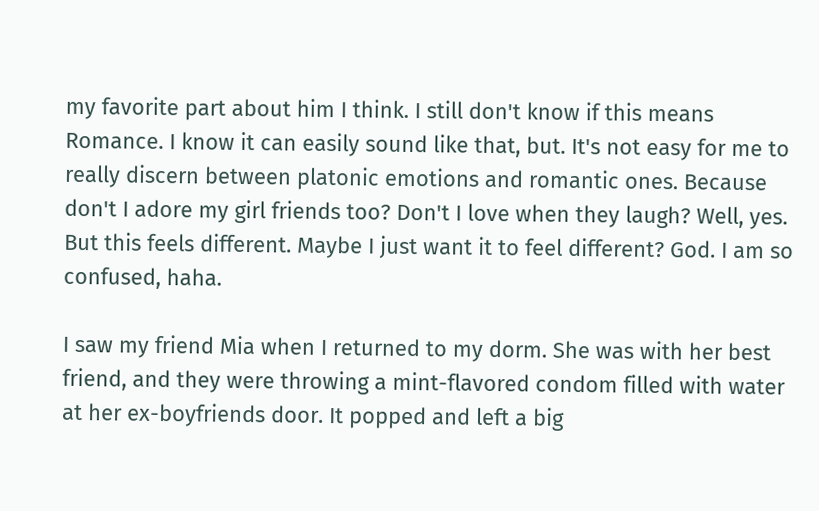my favorite part about him I think. I still don't know if this means Romance. I know it can easily sound like that, but. It's not easy for me to really discern between platonic emotions and romantic ones. Because don't I adore my girl friends too? Don't I love when they laugh? Well, yes. But this feels different. Maybe I just want it to feel different? God. I am so confused, haha.

I saw my friend Mia when I returned to my dorm. She was with her best friend, and they were throwing a mint-flavored condom filled with water at her ex-boyfriends door. It popped and left a big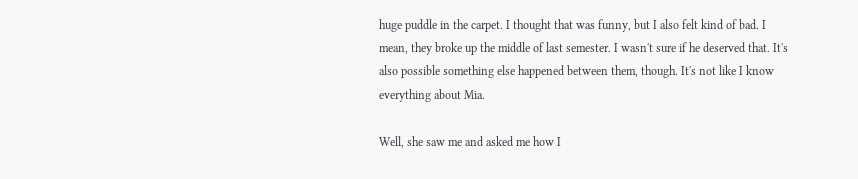huge puddle in the carpet. I thought that was funny, but I also felt kind of bad. I mean, they broke up the middle of last semester. I wasn't sure if he deserved that. It's also possible something else happened between them, though. It's not like I know everything about Mia.

Well, she saw me and asked me how I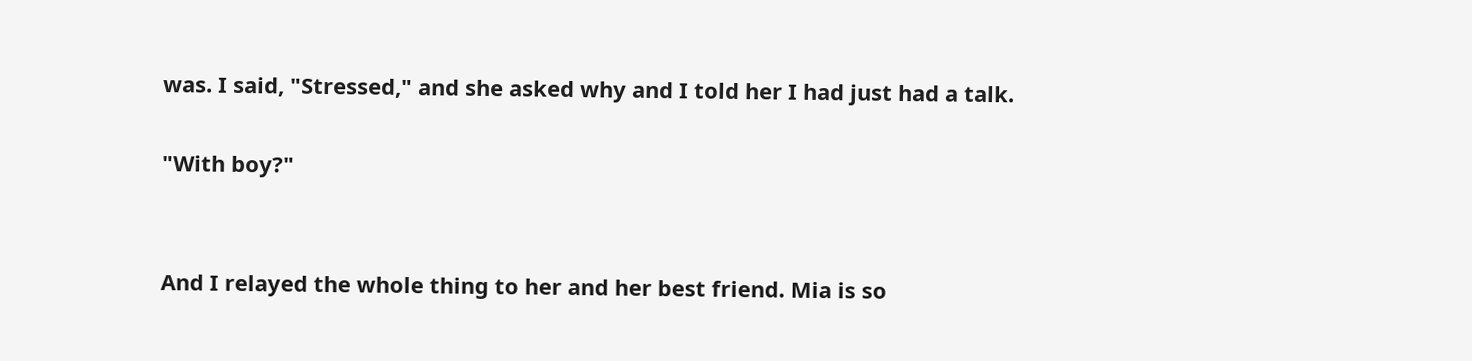was. I said, "Stressed," and she asked why and I told her I had just had a talk.

"With boy?"


And I relayed the whole thing to her and her best friend. Mia is so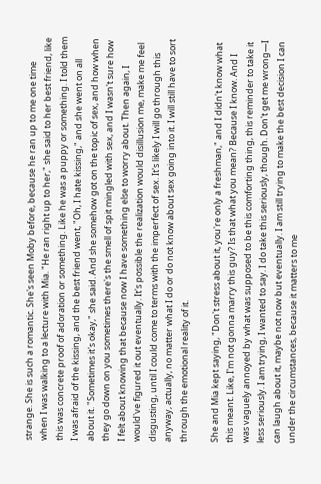strange. She is such a romantic. She's seen Moby before, because he ran up to me one time when I was walking to a lecture with Mia. "He ran right up to her," she said to her best friend, like this was concrete proof of adoration or something. Like he was a puppy or something. I told them I was afraid of the kissing, and the best friend went, "Oh, I hate kissing," and she went on all about it. "Sometimes it's okay," she said. And she somehow got on the topic of sex, and how when they go down on you sometimes there's the smell of spit mingled with sex, and I wasn't sure how I felt about knowing that because now I have something else to worry about. Then again, I would've figured it out eventually. It's possible the realization would disillusion me, make me feel disgusting, until I could come to terms with the imperfect of sex. It's likely I will go through this anyway, actually, no matter what I do or do not know about sex going into it. I will still have to sort through the emotional reality of it.

She and Mia kept saying, "Don't stress about it, you're only a freshman," and I didn't know what this meant. Like, I'm not gonna marry this guy? Is that what you mean? Because I know. And I was vaguely annoyed by what was supposed to be this comforting thing, this reminder to take it less seriously. I am trying, I wanted to say. I do take this seriously, though. Don't get me wrong—I can laugh about it, maybe not now but eventually. I am still trying to make the best decision I can under the circumstances, because it matters to me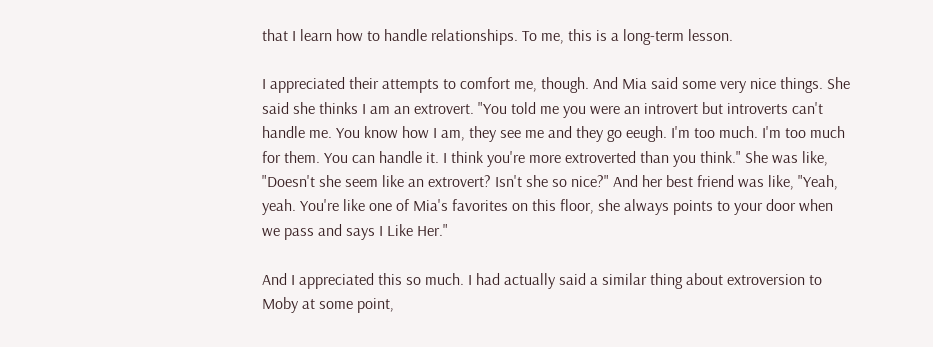that I learn how to handle relationships. To me, this is a long-term lesson.

I appreciated their attempts to comfort me, though. And Mia said some very nice things. She said she thinks I am an extrovert. "You told me you were an introvert but introverts can't handle me. You know how I am, they see me and they go eeugh. I'm too much. I'm too much for them. You can handle it. I think you're more extroverted than you think." She was like, "Doesn't she seem like an extrovert? Isn't she so nice?" And her best friend was like, "Yeah, yeah. You're like one of Mia's favorites on this floor, she always points to your door when we pass and says I Like Her."

And I appreciated this so much. I had actually said a similar thing about extroversion to Moby at some point,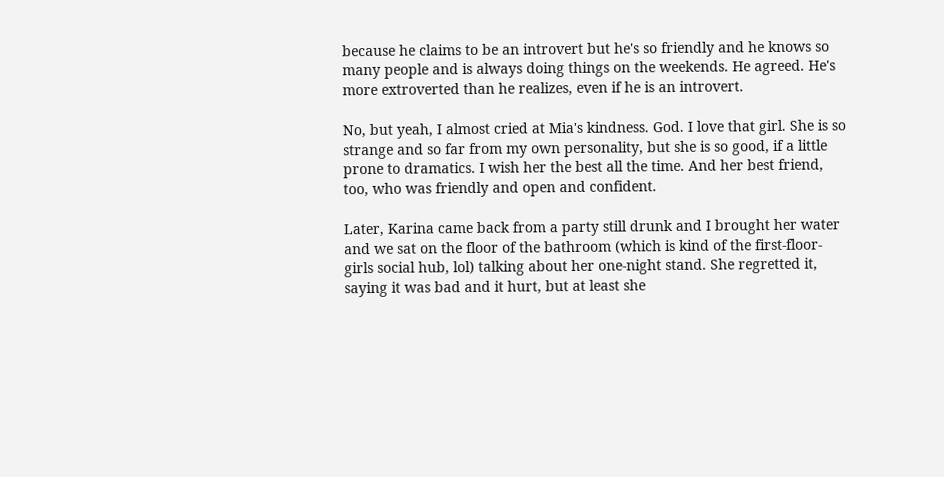because he claims to be an introvert but he's so friendly and he knows so many people and is always doing things on the weekends. He agreed. He's more extroverted than he realizes, even if he is an introvert.

No, but yeah, I almost cried at Mia's kindness. God. I love that girl. She is so strange and so far from my own personality, but she is so good, if a little prone to dramatics. I wish her the best all the time. And her best friend, too, who was friendly and open and confident.

Later, Karina came back from a party still drunk and I brought her water and we sat on the floor of the bathroom (which is kind of the first-floor-girls social hub, lol) talking about her one-night stand. She regretted it, saying it was bad and it hurt, but at least she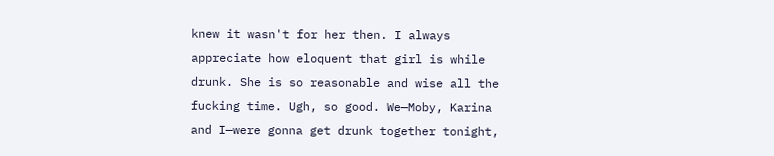knew it wasn't for her then. I always appreciate how eloquent that girl is while drunk. She is so reasonable and wise all the fucking time. Ugh, so good. We—Moby, Karina and I—were gonna get drunk together tonight,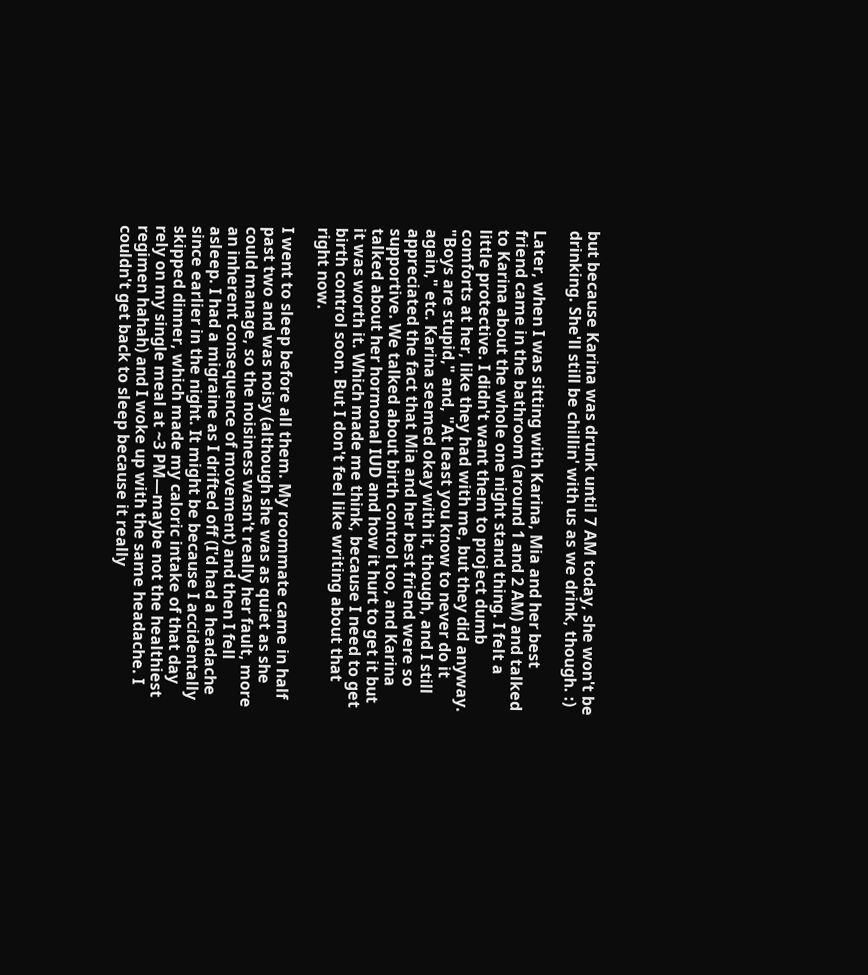but because Karina was drunk until 7 AM today, she won't be drinking. She'll still be chillin' with us as we drink, though. :)

Later, when I was sitting with Karina, Mia and her best friend came in the bathroom (around 1 and 2 AM) and talked to Karina about the whole one night stand thing. I felt a little protective. I didn't want them to project dumb comforts at her, like they had with me, but they did anyway. "Boys are stupid," and, "At least you know to never do it again," etc. Karina seemed okay with it, though, and I still appreciated the fact that Mia and her best friend were so supportive. We talked about birth control too, and Karina talked about her hormonal IUD and how it hurt to get it but it was worth it. Which made me think, because I need to get birth control soon. But I don't feel like writing about that right now.

I went to sleep before all them. My roommate came in half past two and was noisy (although she was as quiet as she could manage, so the noisiness wasn't really her fault, more an inherent consequence of movement) and then I fell asleep. I had a migraine as I drifted off (I'd had a headache since earlier in the night. It might be because I accidentally skipped dinner, which made my caloric intake of that day rely on my single meal at ~3 PM—maybe not the healthiest regimen hahah) and I woke up with the same headache. I couldn't get back to sleep because it really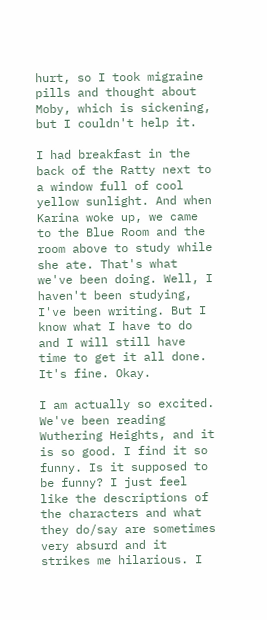hurt, so I took migraine pills and thought about Moby, which is sickening, but I couldn't help it.

I had breakfast in the back of the Ratty next to a window full of cool yellow sunlight. And when Karina woke up, we came to the Blue Room and the room above to study while she ate. That's what we've been doing. Well, I haven't been studying, I've been writing. But I know what I have to do and I will still have time to get it all done. It's fine. Okay.

I am actually so excited. We've been reading Wuthering Heights, and it is so good. I find it so funny. Is it supposed to be funny? I just feel like the descriptions of the characters and what they do/say are sometimes very absurd and it strikes me hilarious. I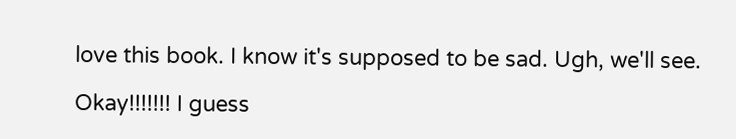love this book. I know it's supposed to be sad. Ugh, we'll see.

Okay!!!!!!! I guess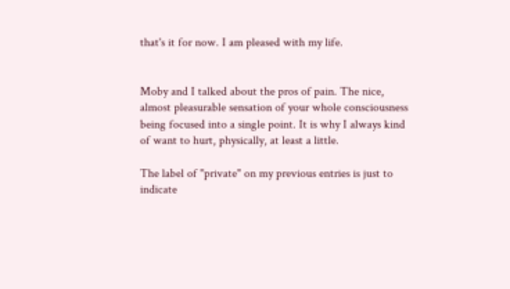that's it for now. I am pleased with my life.


Moby and I talked about the pros of pain. The nice, almost pleasurable sensation of your whole consciousness being focused into a single point. It is why I always kind of want to hurt, physically, at least a little.

The label of "private" on my previous entries is just to indicate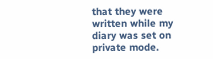that they were written while my diary was set on private mode.